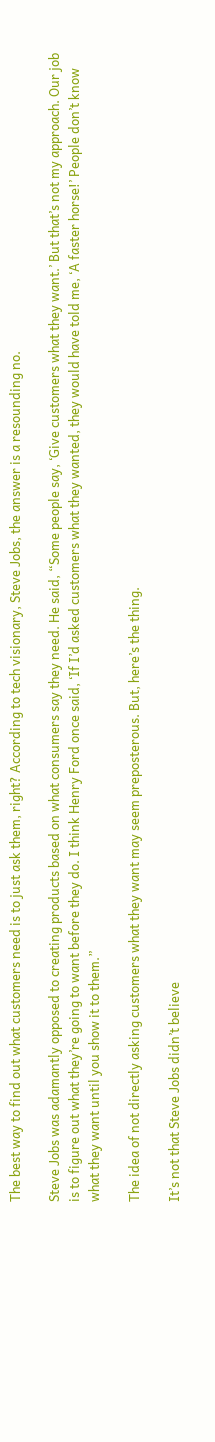The best way to find out what customers need is to just ask them, right? According to tech visionary, Steve Jobs, the answer is a resounding no.

Steve Jobs was adamantly opposed to creating products based on what consumers say they need. He said, “Some people say, ‘Give customers what they want.’ But that’s not my approach. Our job is to figure out what they’re going to want before they do. I think Henry Ford once said, ‘If I’d asked customers what they wanted, they would have told me, ‘A faster horse!’ People don’t know what they want until you show it to them.”

The idea of not directly asking customers what they want may seem preposterous. But, here’s the thing.

It’s not that Steve Jobs didn’t believe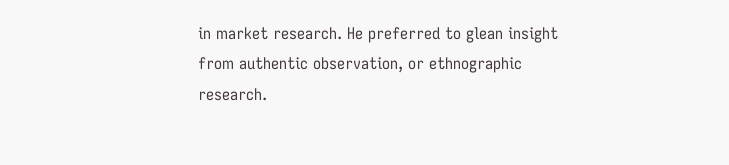in market research. He preferred to glean insight from authentic observation, or ethnographic research.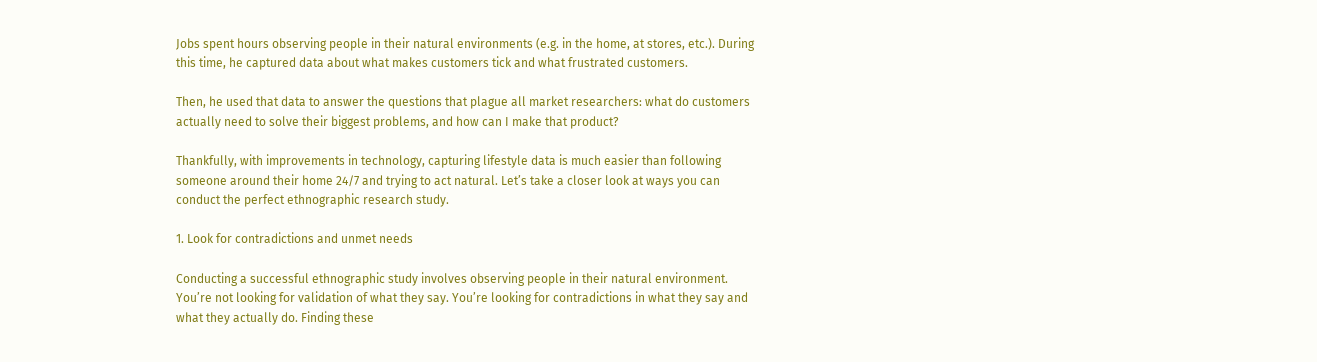Jobs spent hours observing people in their natural environments (e.g. in the home, at stores, etc.). During this time, he captured data about what makes customers tick and what frustrated customers.

Then, he used that data to answer the questions that plague all market researchers: what do customers actually need to solve their biggest problems, and how can I make that product?

Thankfully, with improvements in technology, capturing lifestyle data is much easier than following someone around their home 24/7 and trying to act natural. Let’s take a closer look at ways you can conduct the perfect ethnographic research study.

1. Look for contradictions and unmet needs

Conducting a successful ethnographic study involves observing people in their natural environment. You’re not looking for validation of what they say. You’re looking for contradictions in what they say and what they actually do. Finding these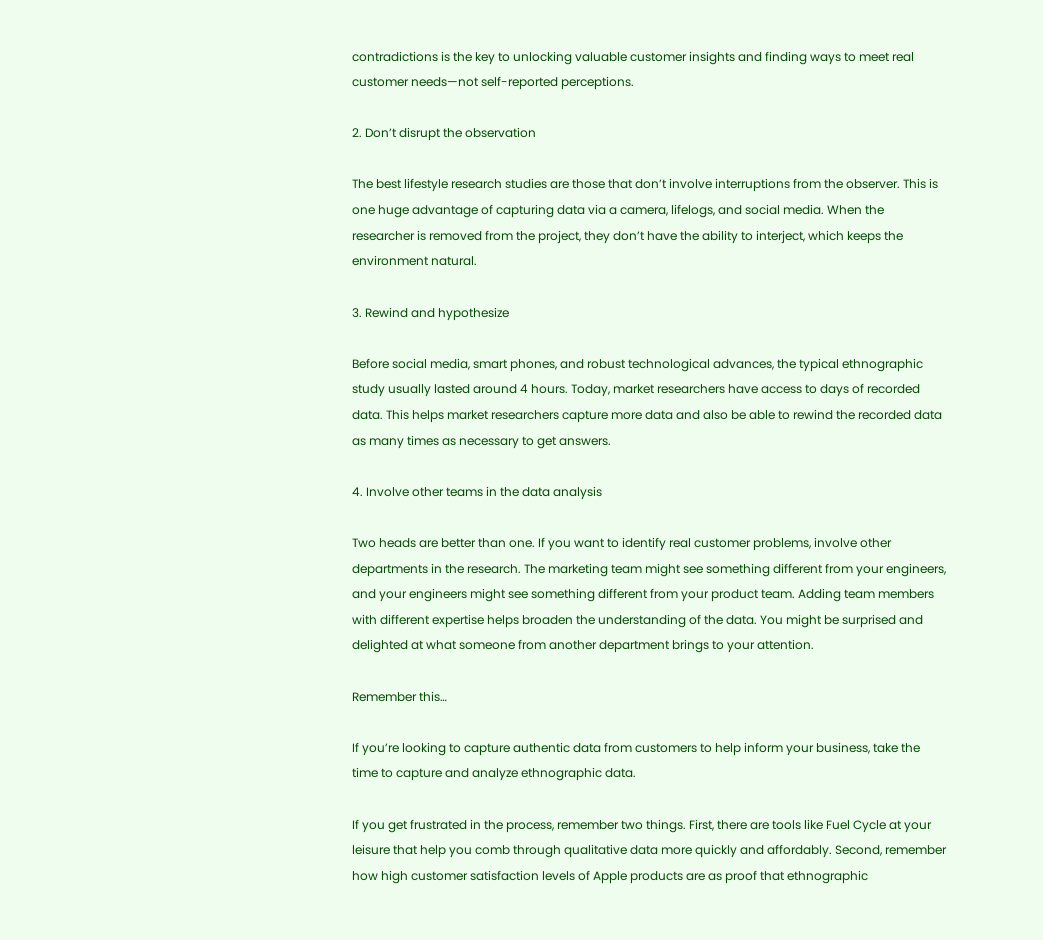contradictions is the key to unlocking valuable customer insights and finding ways to meet real customer needs—not self-reported perceptions.

2. Don’t disrupt the observation

The best lifestyle research studies are those that don’t involve interruptions from the observer. This is one huge advantage of capturing data via a camera, lifelogs, and social media. When the researcher is removed from the project, they don’t have the ability to interject, which keeps the environment natural.

3. Rewind and hypothesize

Before social media, smart phones, and robust technological advances, the typical ethnographic study usually lasted around 4 hours. Today, market researchers have access to days of recorded data. This helps market researchers capture more data and also be able to rewind the recorded data as many times as necessary to get answers.

4. Involve other teams in the data analysis

Two heads are better than one. If you want to identify real customer problems, involve other departments in the research. The marketing team might see something different from your engineers, and your engineers might see something different from your product team. Adding team members with different expertise helps broaden the understanding of the data. You might be surprised and delighted at what someone from another department brings to your attention.

Remember this…

If you’re looking to capture authentic data from customers to help inform your business, take the time to capture and analyze ethnographic data.

If you get frustrated in the process, remember two things. First, there are tools like Fuel Cycle at your leisure that help you comb through qualitative data more quickly and affordably. Second, remember how high customer satisfaction levels of Apple products are as proof that ethnographic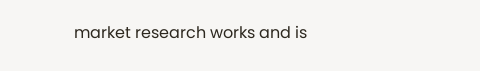market research works and is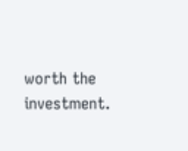worth the investment.